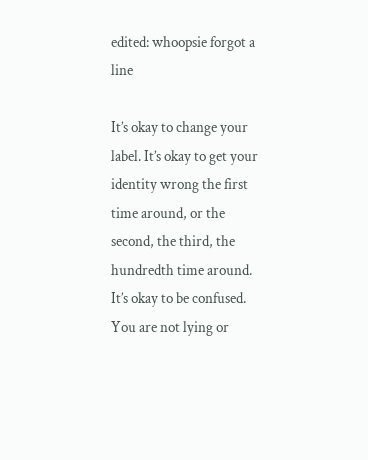edited: whoopsie forgot a line

It’s okay to change your label. It’s okay to get your identity wrong the first time around, or the second, the third, the hundredth time around. It’s okay to be confused. You are not lying or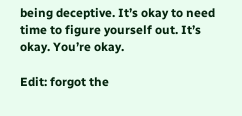being deceptive. It’s okay to need time to figure yourself out. It’s okay. You’re okay.

Edit: forgot the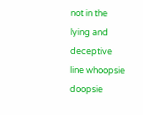not in the lying and deceptive line whoopsie doopsie